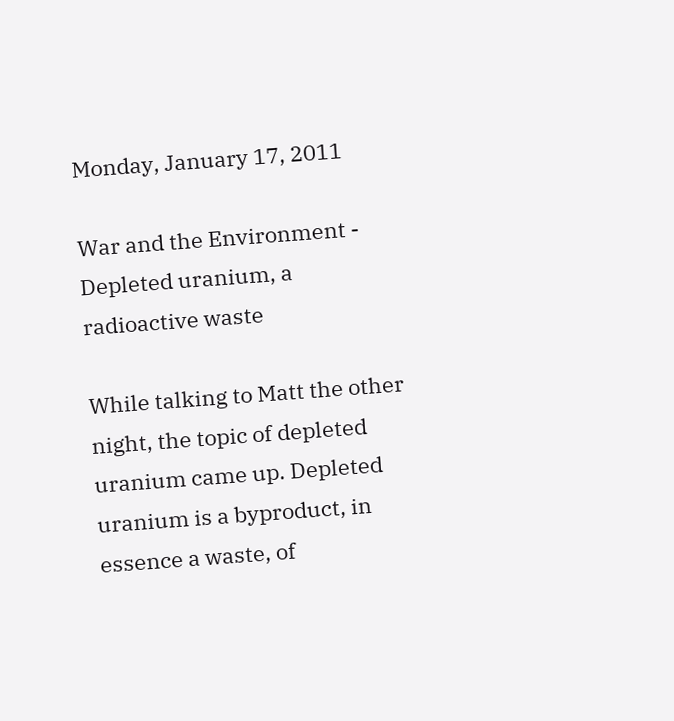Monday, January 17, 2011

War and the Environment - Depleted uranium, a radioactive waste

While talking to Matt the other night, the topic of depleted uranium came up. Depleted uranium is a byproduct, in essence a waste, of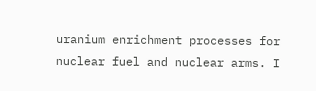uranium enrichment processes for nuclear fuel and nuclear arms. I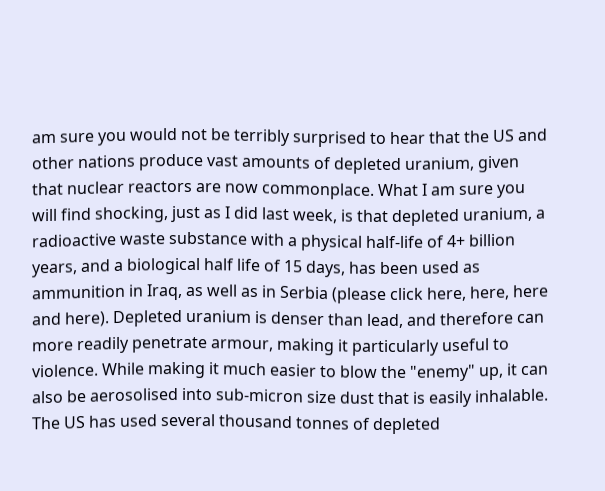am sure you would not be terribly surprised to hear that the US and other nations produce vast amounts of depleted uranium, given that nuclear reactors are now commonplace. What I am sure you will find shocking, just as I did last week, is that depleted uranium, a radioactive waste substance with a physical half-life of 4+ billion years, and a biological half life of 15 days, has been used as ammunition in Iraq, as well as in Serbia (please click here, here, here and here). Depleted uranium is denser than lead, and therefore can more readily penetrate armour, making it particularly useful to violence. While making it much easier to blow the "enemy" up, it can also be aerosolised into sub-micron size dust that is easily inhalable. The US has used several thousand tonnes of depleted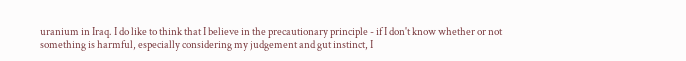uranium in Iraq. I do like to think that I believe in the precautionary principle - if I don't know whether or not something is harmful, especially considering my judgement and gut instinct, I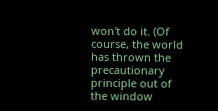won't do it. (Of course, the world has thrown the precautionary principle out of the window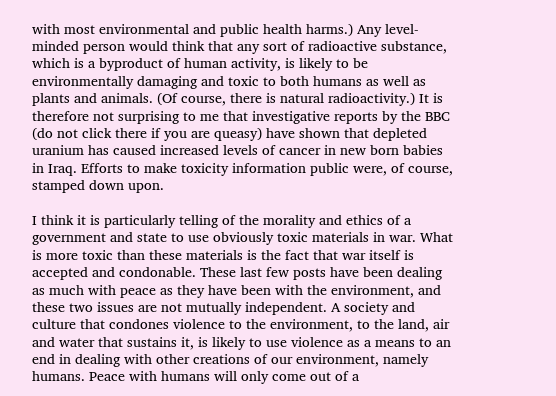with most environmental and public health harms.) Any level-minded person would think that any sort of radioactive substance, which is a byproduct of human activity, is likely to be environmentally damaging and toxic to both humans as well as plants and animals. (Of course, there is natural radioactivity.) It is therefore not surprising to me that investigative reports by the BBC (do not click there if you are queasy) have shown that depleted uranium has caused increased levels of cancer in new born babies in Iraq. Efforts to make toxicity information public were, of course, stamped down upon.

I think it is particularly telling of the morality and ethics of a government and state to use obviously toxic materials in war. What is more toxic than these materials is the fact that war itself is accepted and condonable. These last few posts have been dealing as much with peace as they have been with the environment, and these two issues are not mutually independent. A society and culture that condones violence to the environment, to the land, air and water that sustains it, is likely to use violence as a means to an end in dealing with other creations of our environment, namely humans. Peace with humans will only come out of a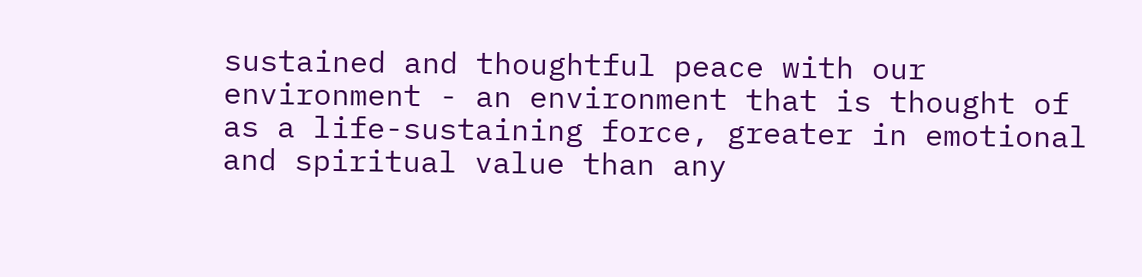sustained and thoughtful peace with our environment - an environment that is thought of as a life-sustaining force, greater in emotional and spiritual value than any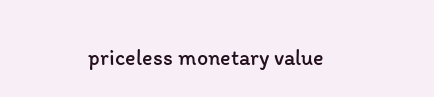priceless monetary value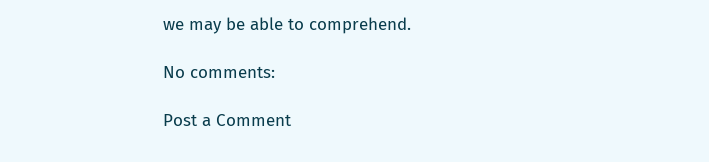we may be able to comprehend.

No comments:

Post a Comment